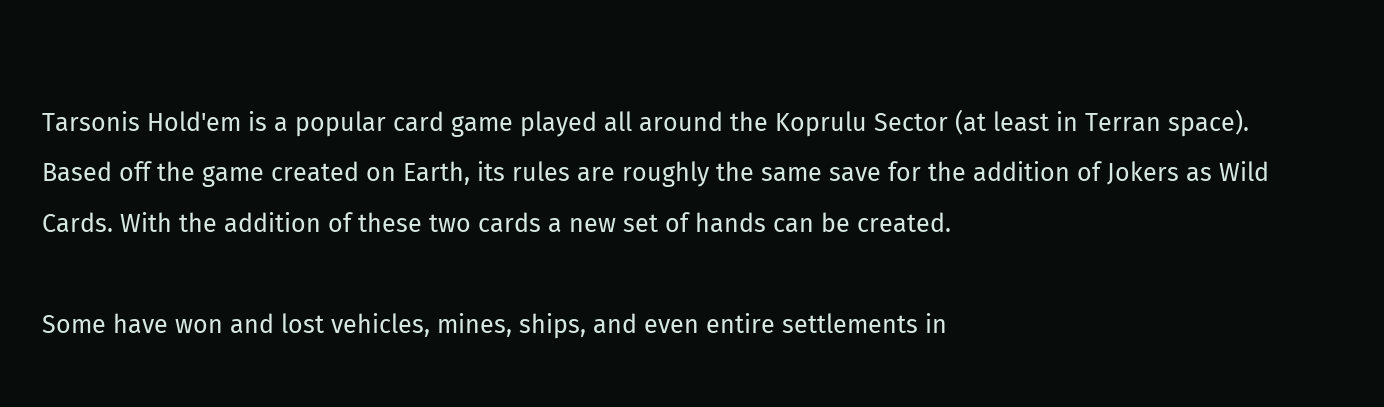Tarsonis Hold'em is a popular card game played all around the Koprulu Sector (at least in Terran space). Based off the game created on Earth, its rules are roughly the same save for the addition of Jokers as Wild Cards. With the addition of these two cards a new set of hands can be created.

Some have won and lost vehicles, mines, ships, and even entire settlements in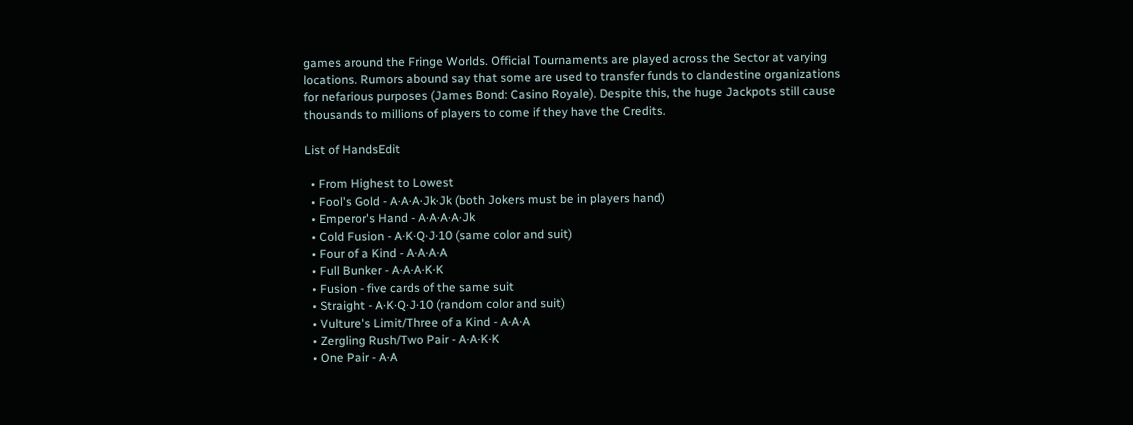games around the Fringe Worlds. Official Tournaments are played across the Sector at varying locations. Rumors abound say that some are used to transfer funds to clandestine organizations for nefarious purposes (James Bond: Casino Royale). Despite this, the huge Jackpots still cause thousands to millions of players to come if they have the Credits.

List of HandsEdit

  • From Highest to Lowest
  • Fool's Gold - A·A·A·Jk·Jk (both Jokers must be in players hand)
  • Emperor's Hand - A·A·A·A·Jk
  • Cold Fusion - A·K·Q·J·10 (same color and suit)
  • Four of a Kind - A·A·A·A
  • Full Bunker - A·A·A·K·K
  • Fusion - five cards of the same suit
  • Straight - A·K·Q·J·10 (random color and suit)
  • Vulture's Limit/Three of a Kind - A·A·A
  • Zergling Rush/Two Pair - A·A·K·K
  • One Pair - A·A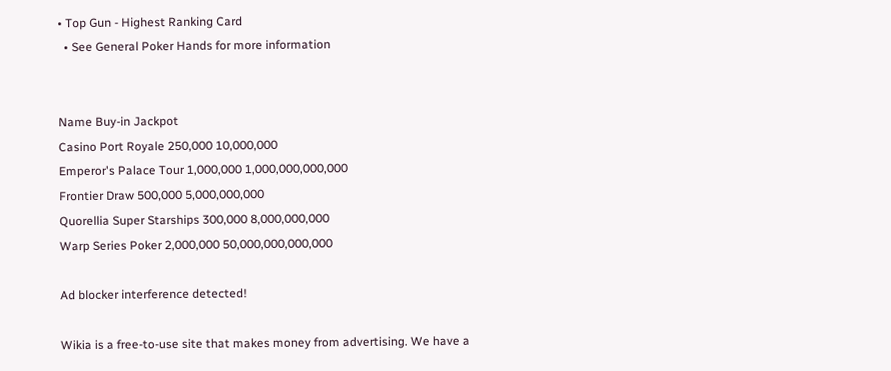• Top Gun - Highest Ranking Card
  • See General Poker Hands for more information


Name Buy-in Jackpot
Casino Port Royale 250,000 10,000,000
Emperor's Palace Tour 1,000,000 1,000,000,000,000
Frontier Draw 500,000 5,000,000,000
Quorellia Super Starships 300,000 8,000,000,000
Warp Series Poker 2,000,000 50,000,000,000,000

Ad blocker interference detected!

Wikia is a free-to-use site that makes money from advertising. We have a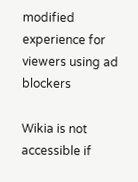modified experience for viewers using ad blockers

Wikia is not accessible if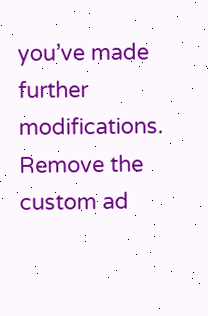you’ve made further modifications. Remove the custom ad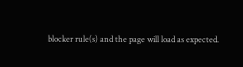blocker rule(s) and the page will load as expected.